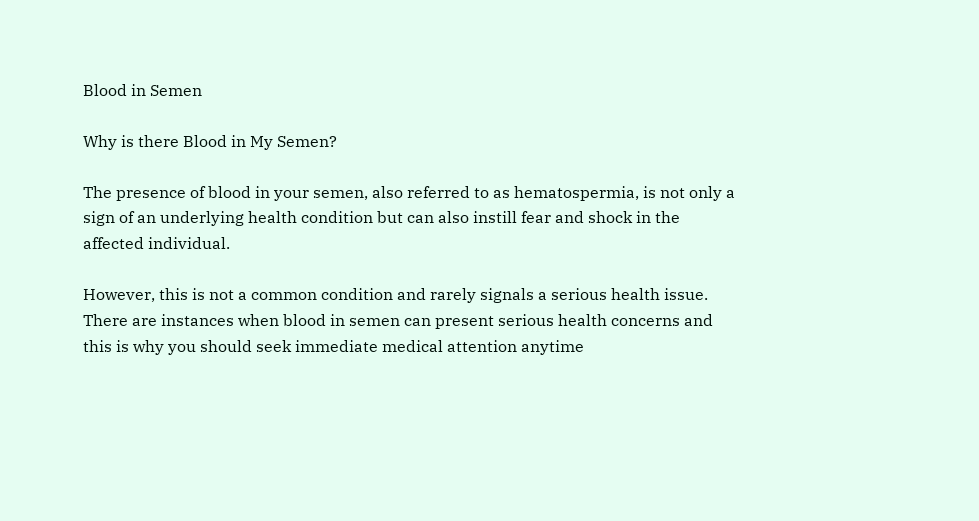Blood in Semen

Why is there Blood in My Semen?

The presence of blood in your semen, also referred to as hematospermia, is not only a sign of an underlying health condition but can also instill fear and shock in the affected individual.

However, this is not a common condition and rarely signals a serious health issue. There are instances when blood in semen can present serious health concerns and this is why you should seek immediate medical attention anytime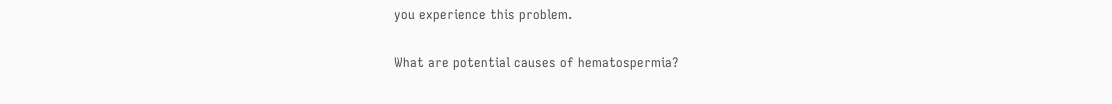you experience this problem.

What are potential causes of hematospermia?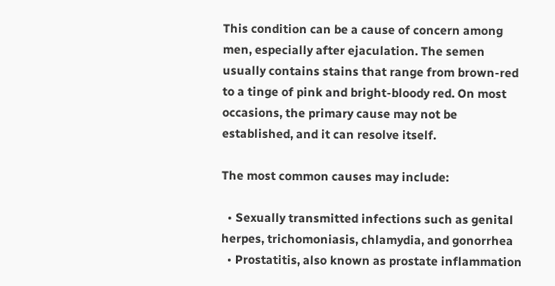This condition can be a cause of concern among men, especially after ejaculation. The semen usually contains stains that range from brown-red to a tinge of pink and bright-bloody red. On most occasions, the primary cause may not be established, and it can resolve itself.

The most common causes may include:

  • Sexually transmitted infections such as genital herpes, trichomoniasis, chlamydia, and gonorrhea
  • Prostatitis, also known as prostate inflammation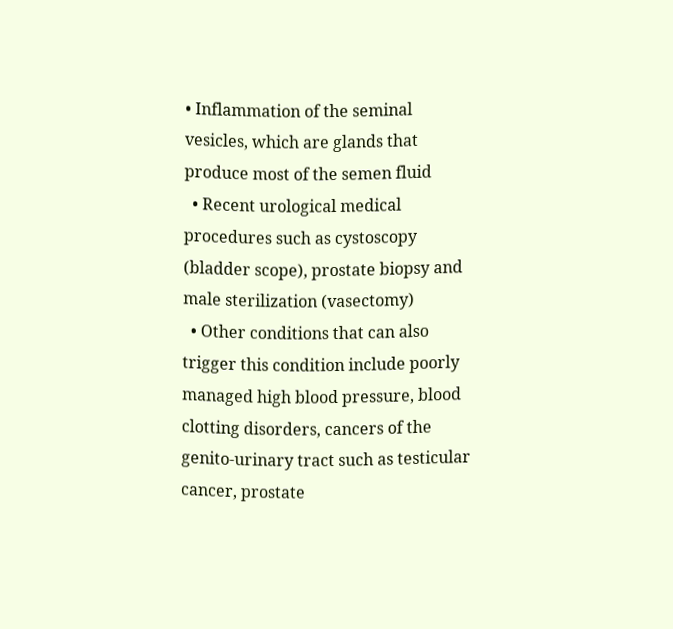• Inflammation of the seminal vesicles, which are glands that produce most of the semen fluid
  • Recent urological medical procedures such as cystoscopy (bladder scope), prostate biopsy and male sterilization (vasectomy)
  • Other conditions that can also trigger this condition include poorly managed high blood pressure, blood clotting disorders, cancers of the genito-urinary tract such as testicular cancer, prostate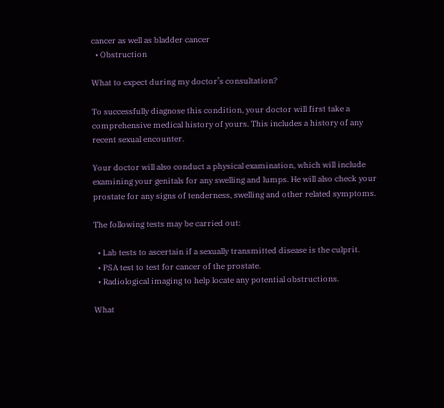cancer as well as bladder cancer
  • Obstruction

What to expect during my doctor’s consultation?

To successfully diagnose this condition, your doctor will first take a comprehensive medical history of yours. This includes a history of any recent sexual encounter.

Your doctor will also conduct a physical examination, which will include examining your genitals for any swelling and lumps. He will also check your prostate for any signs of tenderness, swelling and other related symptoms.

The following tests may be carried out:

  • Lab tests to ascertain if a sexually transmitted disease is the culprit.
  • PSA test to test for cancer of the prostate.
  • Radiological imaging to help locate any potential obstructions.

What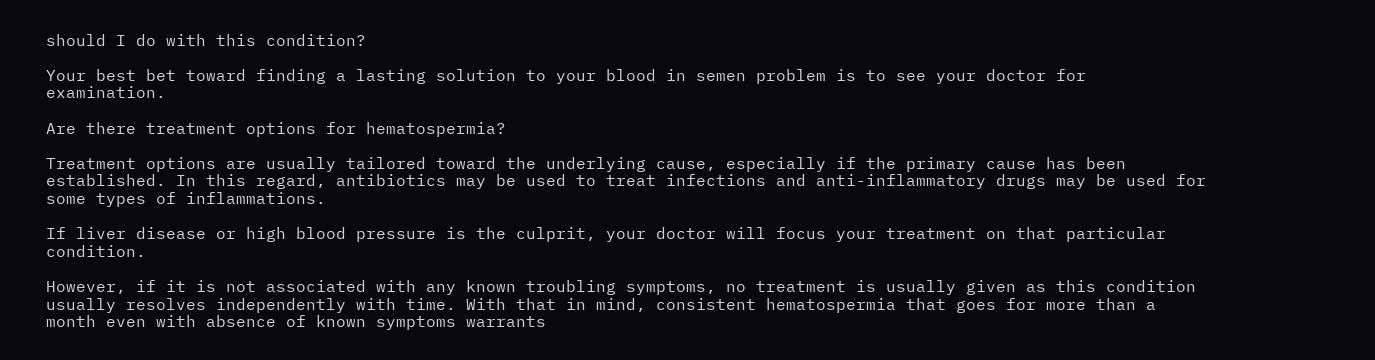should I do with this condition?

Your best bet toward finding a lasting solution to your blood in semen problem is to see your doctor for examination.

Are there treatment options for hematospermia?

Treatment options are usually tailored toward the underlying cause, especially if the primary cause has been established. In this regard, antibiotics may be used to treat infections and anti-inflammatory drugs may be used for some types of inflammations.

If liver disease or high blood pressure is the culprit, your doctor will focus your treatment on that particular condition.

However, if it is not associated with any known troubling symptoms, no treatment is usually given as this condition usually resolves independently with time. With that in mind, consistent hematospermia that goes for more than a month even with absence of known symptoms warrants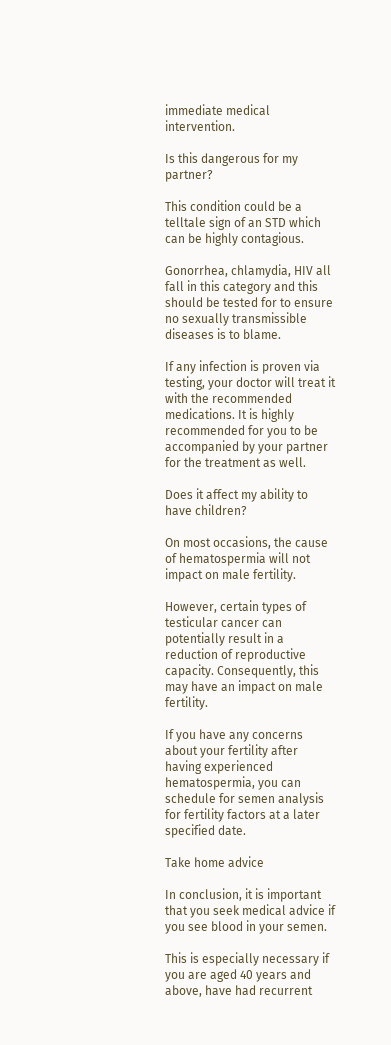immediate medical intervention.

Is this dangerous for my partner?

This condition could be a telltale sign of an STD which can be highly contagious.

Gonorrhea, chlamydia, HIV all fall in this category and this should be tested for to ensure no sexually transmissible diseases is to blame.

If any infection is proven via testing, your doctor will treat it with the recommended medications. It is highly recommended for you to be accompanied by your partner for the treatment as well.

Does it affect my ability to have children?

On most occasions, the cause of hematospermia will not impact on male fertility.

However, certain types of testicular cancer can potentially result in a reduction of reproductive capacity. Consequently, this may have an impact on male fertility.

If you have any concerns about your fertility after having experienced hematospermia, you can schedule for semen analysis for fertility factors at a later specified date.

Take home advice

In conclusion, it is important that you seek medical advice if you see blood in your semen.

This is especially necessary if you are aged 40 years and above, have had recurrent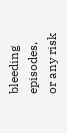bleeding episodes, or any risk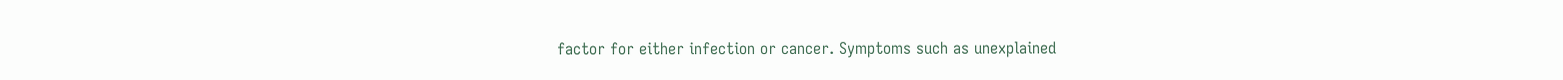factor for either infection or cancer. Symptoms such as unexplained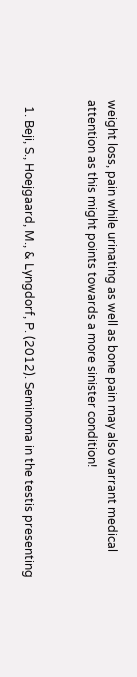weight loss, pain while urinating as well as bone pain may also warrant medical attention as this might points towards a more sinister condition!


  1. Beji, S., Hoejgaard, M., & Lyngdorf, P. (2012). Seminoma in the testis presenting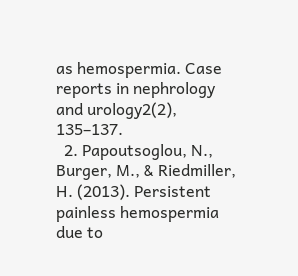as hemospermia. Case reports in nephrology and urology2(2), 135–137.
  2. Papoutsoglou, N., Burger, M., & Riedmiller, H. (2013). Persistent painless hemospermia due to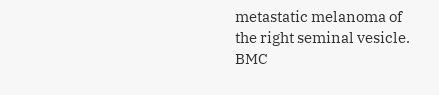metastatic melanoma of the right seminal vesicle. BMC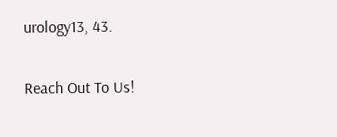urology13, 43.

Reach Out To Us!